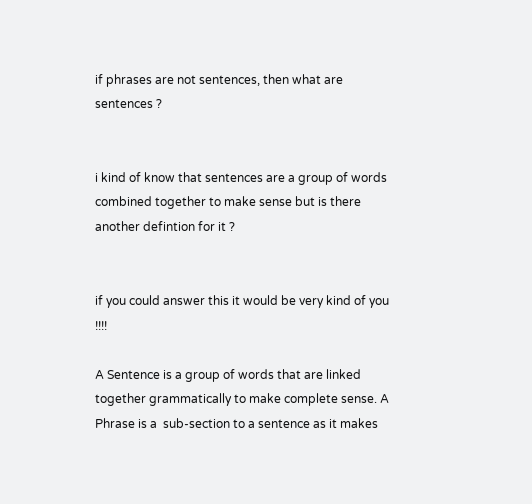if phrases are not sentences, then what are sentences ?


i kind of know that sentences are a group of words combined together to make sense but is there another defintion for it ?


if you could answer this it would be very kind of you !!!!

A Sentence is a group of words that are linked  together grammatically to make complete sense. A Phrase is a  sub-section to a sentence as it makes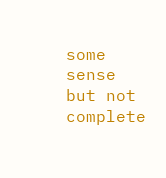some sense but not complete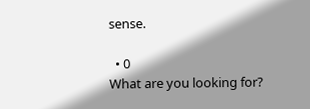sense.

  • 0
What are you looking for?